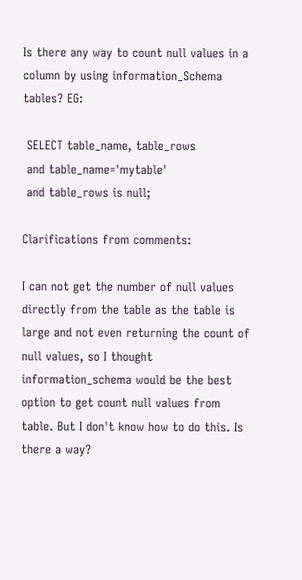Is there any way to count null values in a column by using information_Schema tables? EG:

 SELECT table_name, table_rows
 and table_name='mytable'
 and table_rows is null;

Clarifications from comments:

I can not get the number of null values directly from the table as the table is large and not even returning the count of null values, so I thought information_schema would be the best option to get count null values from table. But I don't know how to do this. Is there a way?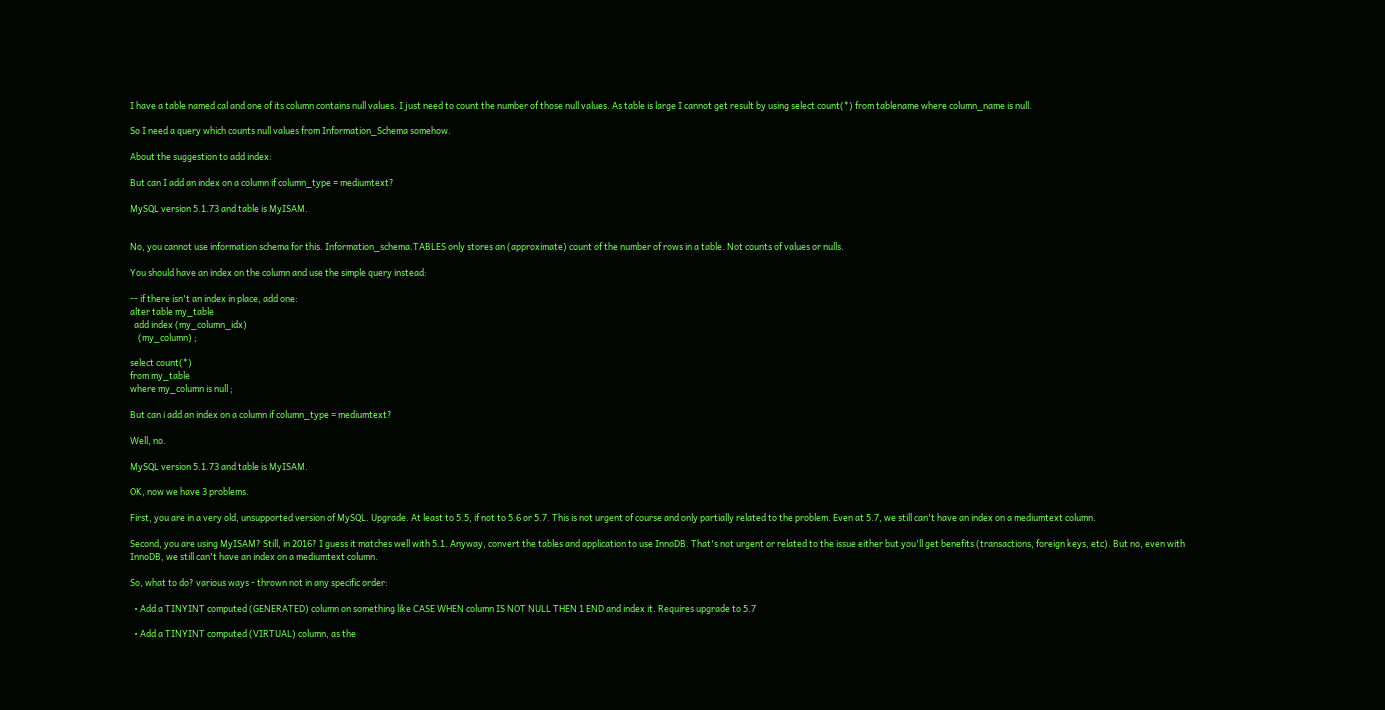I have a table named cal and one of its column contains null values. I just need to count the number of those null values. As table is large I cannot get result by using select count(*) from tablename where column_name is null.

So I need a query which counts null values from Information_Schema somehow.

About the suggestion to add index:

But can I add an index on a column if column_type = mediumtext?

MySQL version 5.1.73 and table is MyISAM.


No, you cannot use information schema for this. Information_schema.TABLES only stores an (approximate) count of the number of rows in a table. Not counts of values or nulls.

You should have an index on the column and use the simple query instead:

-- if there isn't an index in place, add one:
alter table my_table
  add index (my_column_idx)
    (my_column) ;

select count(*)
from my_table
where my_column is null ;

But can i add an index on a column if column_type = mediumtext?

Well, no.

MySQL version 5.1.73 and table is MyISAM.

OK, now we have 3 problems.

First, you are in a very old, unsupported version of MySQL. Upgrade. At least to 5.5, if not to 5.6 or 5.7. This is not urgent of course and only partially related to the problem. Even at 5.7, we still can't have an index on a mediumtext column.

Second, you are using MyISAM? Still, in 2016? I guess it matches well with 5.1. Anyway, convert the tables and application to use InnoDB. That's not urgent or related to the issue either but you'll get benefits (transactions, foreign keys, etc). But no, even with InnoDB, we still can't have an index on a mediumtext column.

So, what to do? various ways - thrown not in any specific order:

  • Add a TINYINT computed (GENERATED) column on something like CASE WHEN column IS NOT NULL THEN 1 END and index it. Requires upgrade to 5.7

  • Add a TINYINT computed (VIRTUAL) column, as the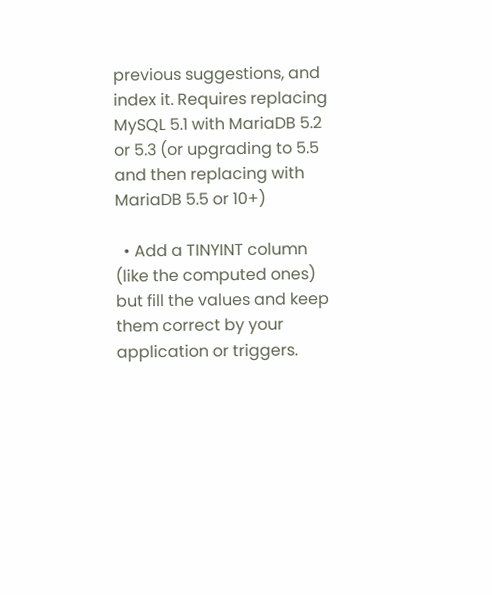previous suggestions, and index it. Requires replacing MySQL 5.1 with MariaDB 5.2 or 5.3 (or upgrading to 5.5 and then replacing with MariaDB 5.5 or 10+)

  • Add a TINYINT column (like the computed ones) but fill the values and keep them correct by your application or triggers.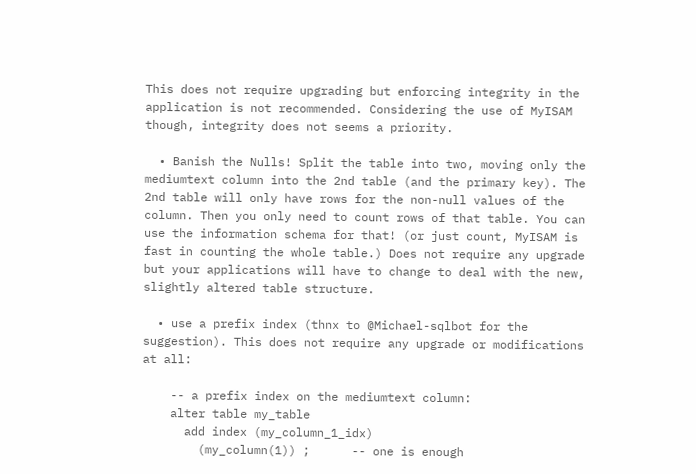This does not require upgrading but enforcing integrity in the application is not recommended. Considering the use of MyISAM though, integrity does not seems a priority.

  • Banish the Nulls! Split the table into two, moving only the mediumtext column into the 2nd table (and the primary key). The 2nd table will only have rows for the non-null values of the column. Then you only need to count rows of that table. You can use the information schema for that! (or just count, MyISAM is fast in counting the whole table.) Does not require any upgrade but your applications will have to change to deal with the new, slightly altered table structure.

  • use a prefix index (thnx to @Michael-sqlbot for the suggestion). This does not require any upgrade or modifications at all:

    -- a prefix index on the mediumtext column:
    alter table my_table
      add index (my_column_1_idx)
        (my_column(1)) ;      -- one is enough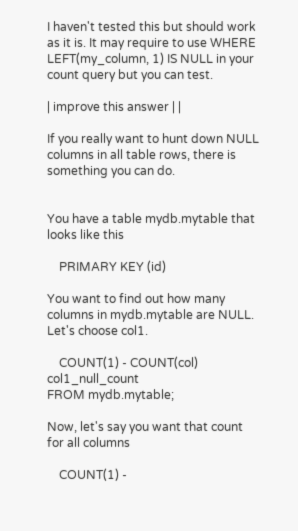I haven't tested this but should work as it is. It may require to use WHERE LEFT(my_column, 1) IS NULL in your count query but you can test.

| improve this answer | |

If you really want to hunt down NULL columns in all table rows, there is something you can do.


You have a table mydb.mytable that looks like this

    PRIMARY KEY (id)

You want to find out how many columns in mydb.mytable are NULL. Let's choose col1.

    COUNT(1) - COUNT(col) col1_null_count
FROM mydb.mytable;

Now, let's say you want that count for all columns

    COUNT(1) -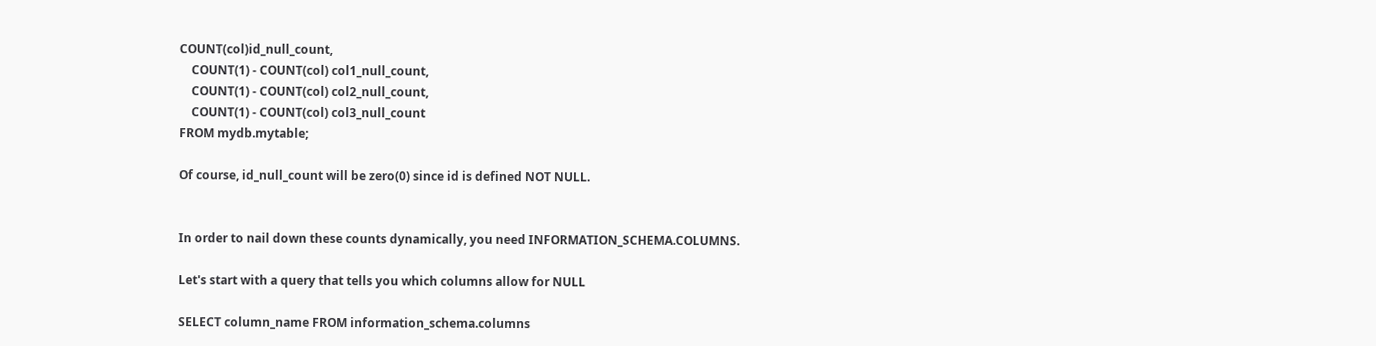COUNT(col)id_null_count,
    COUNT(1) - COUNT(col) col1_null_count,
    COUNT(1) - COUNT(col) col2_null_count,
    COUNT(1) - COUNT(col) col3_null_count
FROM mydb.mytable;

Of course, id_null_count will be zero(0) since id is defined NOT NULL.


In order to nail down these counts dynamically, you need INFORMATION_SCHEMA.COLUMNS.

Let's start with a query that tells you which columns allow for NULL

SELECT column_name FROM information_schema.columns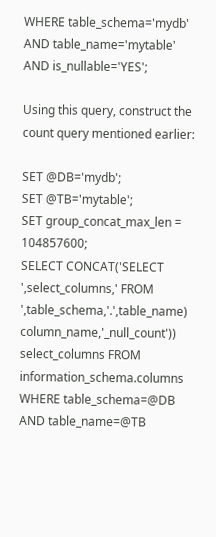WHERE table_schema='mydb'
AND table_name='mytable'
AND is_nullable='YES';

Using this query, construct the count query mentioned earlier:

SET @DB='mydb';
SET @TB='mytable';
SET group_concat_max_len = 104857600;
SELECT CONCAT('SELECT ',select_columns,' FROM ',table_schema,'.',table_name)
column_name,'_null_count')) select_columns FROM information_schema.columns
WHERE table_schema=@DB AND table_name=@TB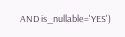AND is_nullable='YES')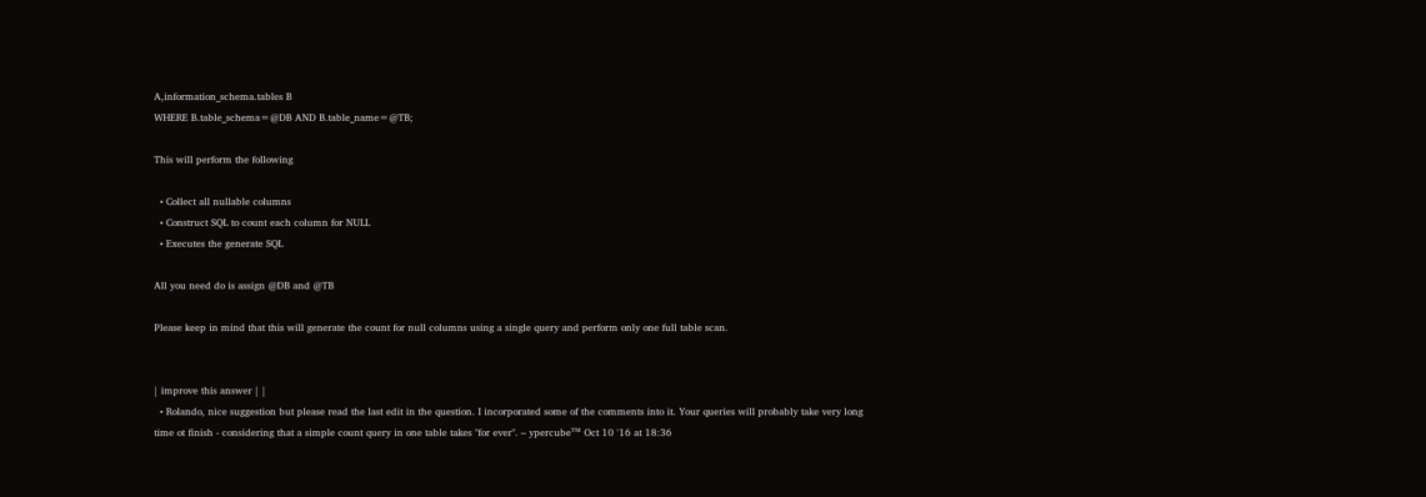A,information_schema.tables B
WHERE B.table_schema=@DB AND B.table_name=@TB;

This will perform the following

  • Collect all nullable columns
  • Construct SQL to count each column for NULL
  • Executes the generate SQL

All you need do is assign @DB and @TB

Please keep in mind that this will generate the count for null columns using a single query and perform only one full table scan.


| improve this answer | |
  • Rolando, nice suggestion but please read the last edit in the question. I incorporated some of the comments into it. Your queries will probably take very long time ot finish - considering that a simple count query in one table takes "for ever". – ypercubeᵀᴹ Oct 10 '16 at 18:36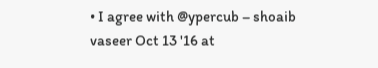• I agree with @ypercub – shoaib vaseer Oct 13 '16 at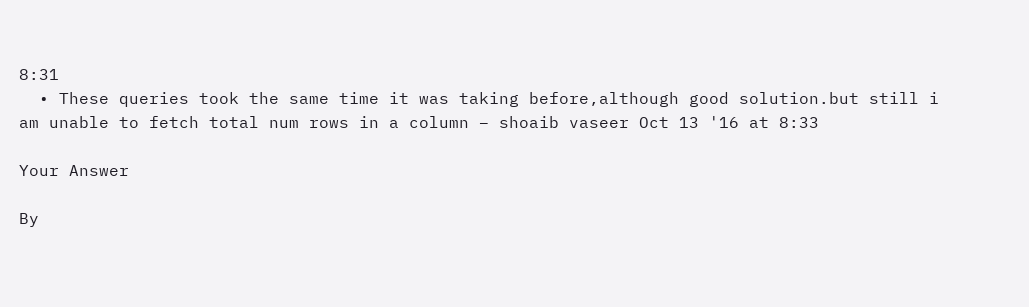8:31
  • These queries took the same time it was taking before,although good solution.but still i am unable to fetch total num rows in a column – shoaib vaseer Oct 13 '16 at 8:33

Your Answer

By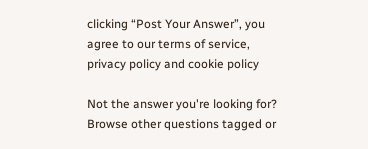clicking “Post Your Answer”, you agree to our terms of service, privacy policy and cookie policy

Not the answer you're looking for? Browse other questions tagged or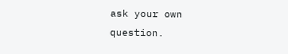ask your own question.